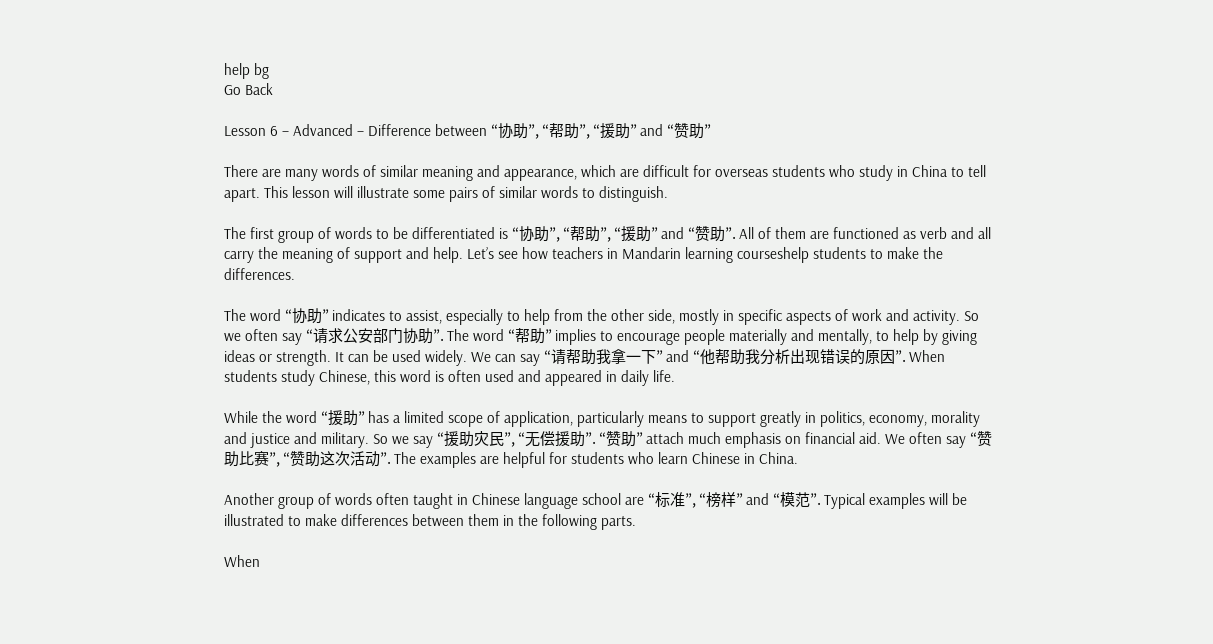help bg
Go Back

Lesson 6 – Advanced – Difference between “协助”, “帮助”, “援助” and “赞助”

There are many words of similar meaning and appearance, which are difficult for overseas students who study in China to tell apart. This lesson will illustrate some pairs of similar words to distinguish.

The first group of words to be differentiated is “协助”, “帮助”, “援助” and “赞助”. All of them are functioned as verb and all carry the meaning of support and help. Let’s see how teachers in Mandarin learning courseshelp students to make the differences.

The word “协助” indicates to assist, especially to help from the other side, mostly in specific aspects of work and activity. So we often say “请求公安部门协助”. The word “帮助” implies to encourage people materially and mentally, to help by giving ideas or strength. It can be used widely. We can say “请帮助我拿一下” and “他帮助我分析出现错误的原因”. When students study Chinese, this word is often used and appeared in daily life.

While the word “援助” has a limited scope of application, particularly means to support greatly in politics, economy, morality and justice and military. So we say “援助灾民”, “无偿援助”. “赞助” attach much emphasis on financial aid. We often say “赞助比赛”, “赞助这次活动”. The examples are helpful for students who learn Chinese in China.

Another group of words often taught in Chinese language school are “标准”, “榜样” and “模范”. Typical examples will be illustrated to make differences between them in the following parts.

When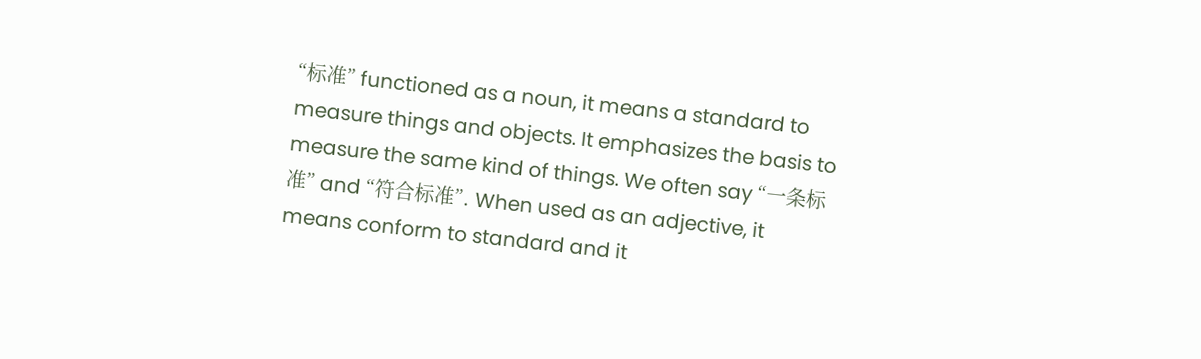“标准” functioned as a noun, it means a standard to measure things and objects. It emphasizes the basis to measure the same kind of things. We often say “一条标准” and “符合标准”. When used as an adjective, it means conform to standard and it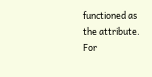functioned as the attribute. For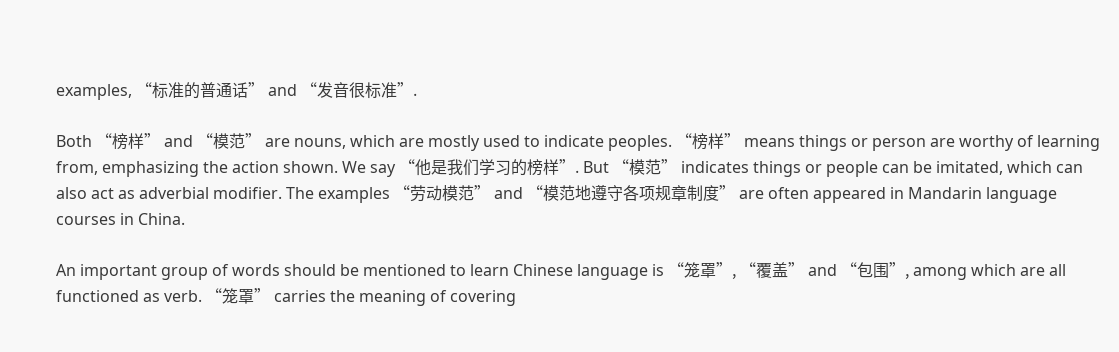examples, “标准的普通话” and “发音很标准”.

Both “榜样” and “模范” are nouns, which are mostly used to indicate peoples. “榜样” means things or person are worthy of learning from, emphasizing the action shown. We say “他是我们学习的榜样”. But “模范” indicates things or people can be imitated, which can also act as adverbial modifier. The examples “劳动模范” and “模范地遵守各项规章制度” are often appeared in Mandarin language courses in China.

An important group of words should be mentioned to learn Chinese language is “笼罩”, “覆盖” and “包围”, among which are all functioned as verb. “笼罩” carries the meaning of covering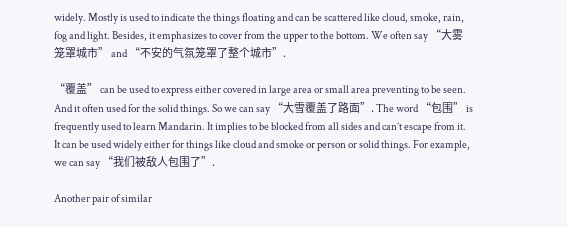widely. Mostly is used to indicate the things floating and can be scattered like cloud, smoke, rain, fog and light. Besides, it emphasizes to cover from the upper to the bottom. We often say “大雾笼罩城市” and “不安的气氛笼罩了整个城市”.

“覆盖” can be used to express either covered in large area or small area preventing to be seen. And it often used for the solid things. So we can say “大雪覆盖了路面”. The word “包围” is frequently used to learn Mandarin. It implies to be blocked from all sides and can’t escape from it. It can be used widely either for things like cloud and smoke or person or solid things. For example, we can say “我们被敌人包围了”.

Another pair of similar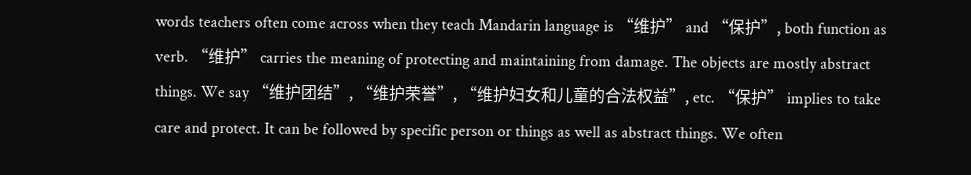words teachers often come across when they teach Mandarin language is “维护” and “保护”, both function as verb. “维护” carries the meaning of protecting and maintaining from damage. The objects are mostly abstract things. We say “维护团结”, “维护荣誉”, “维护妇女和儿童的合法权益”, etc. “保护” implies to take care and protect. It can be followed by specific person or things as well as abstract things. We often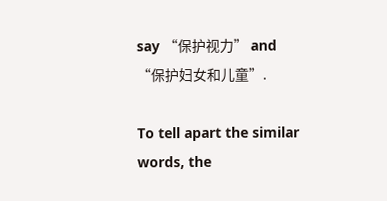say “保护视力” and “保护妇女和儿童”.

To tell apart the similar words, the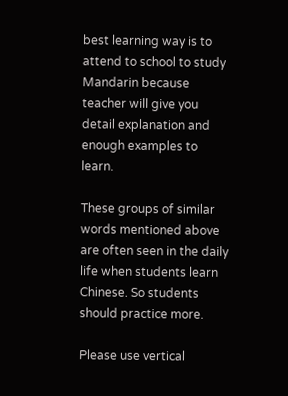best learning way is to attend to school to study Mandarin because teacher will give you detail explanation and enough examples to learn.

These groups of similar words mentioned above are often seen in the daily life when students learn Chinese. So students should practice more.

Please use vertical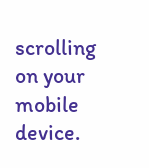scrolling on your mobile device.